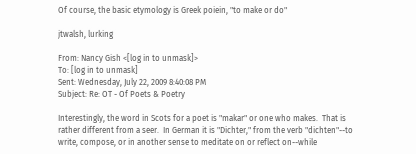Of course, the basic etymology is Greek poiein, "to make or do"

jtwalsh, lurking

From: Nancy Gish <[log in to unmask]>
To: [log in to unmask]
Sent: Wednesday, July 22, 2009 8:40:08 PM
Subject: Re: OT - Of Poets & Poetry

Interestingly, the word in Scots for a poet is "makar" or one who makes.  That is rather different from a seer.  In German it is "Dichter," from the verb "dichten"--to write, compose, or in another sense to meditate on or reflect on--while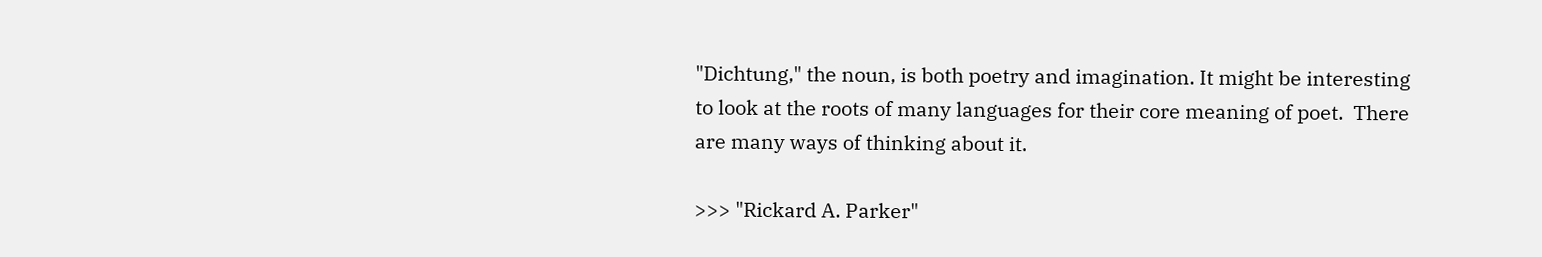"Dichtung," the noun, is both poetry and imagination. It might be interesting to look at the roots of many languages for their core meaning of poet.  There are many ways of thinking about it.

>>> "Rickard A. Parker"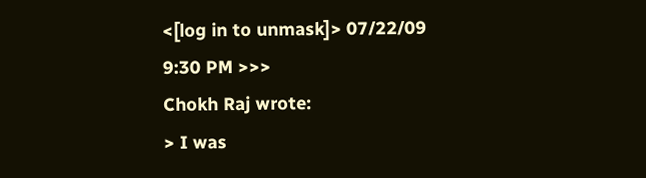<[log in to unmask]> 07/22/09 9:30 PM >>>
Chokh Raj wrote:
> I was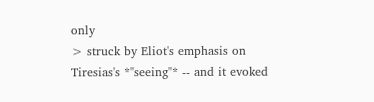only
> struck by Eliot's emphasis on Tiresias's *"seeing"* -- and it evoked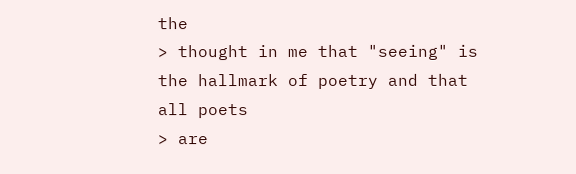the
> thought in me that "seeing" is the hallmark of poetry and that all poets
> are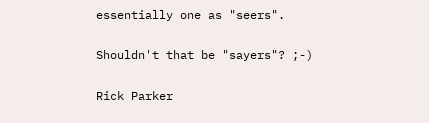essentially one as "seers".

Shouldn't that be "sayers"? ;-)

Rick Parker